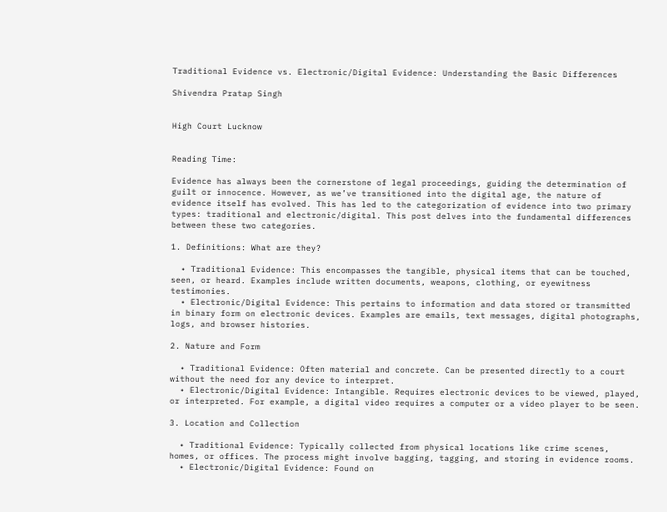Traditional Evidence vs. Electronic/Digital Evidence: Understanding the Basic Differences

Shivendra Pratap Singh


High Court Lucknow


Reading Time:

Evidence has always been the cornerstone of legal proceedings, guiding the determination of guilt or innocence. However, as we’ve transitioned into the digital age, the nature of evidence itself has evolved. This has led to the categorization of evidence into two primary types: traditional and electronic/digital. This post delves into the fundamental differences between these two categories.

1. Definitions: What are they?

  • Traditional Evidence: This encompasses the tangible, physical items that can be touched, seen, or heard. Examples include written documents, weapons, clothing, or eyewitness testimonies.
  • Electronic/Digital Evidence: This pertains to information and data stored or transmitted in binary form on electronic devices. Examples are emails, text messages, digital photographs, logs, and browser histories.

2. Nature and Form

  • Traditional Evidence: Often material and concrete. Can be presented directly to a court without the need for any device to interpret.
  • Electronic/Digital Evidence: Intangible. Requires electronic devices to be viewed, played, or interpreted. For example, a digital video requires a computer or a video player to be seen.

3. Location and Collection

  • Traditional Evidence: Typically collected from physical locations like crime scenes, homes, or offices. The process might involve bagging, tagging, and storing in evidence rooms.
  • Electronic/Digital Evidence: Found on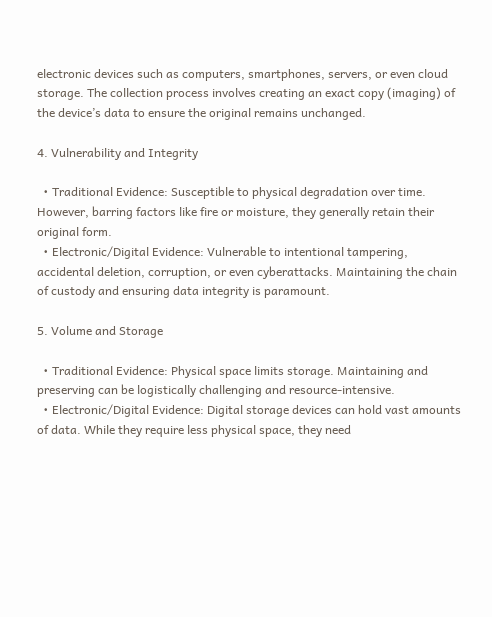electronic devices such as computers, smartphones, servers, or even cloud storage. The collection process involves creating an exact copy (imaging) of the device’s data to ensure the original remains unchanged.

4. Vulnerability and Integrity

  • Traditional Evidence: Susceptible to physical degradation over time. However, barring factors like fire or moisture, they generally retain their original form.
  • Electronic/Digital Evidence: Vulnerable to intentional tampering, accidental deletion, corruption, or even cyberattacks. Maintaining the chain of custody and ensuring data integrity is paramount.

5. Volume and Storage

  • Traditional Evidence: Physical space limits storage. Maintaining and preserving can be logistically challenging and resource-intensive.
  • Electronic/Digital Evidence: Digital storage devices can hold vast amounts of data. While they require less physical space, they need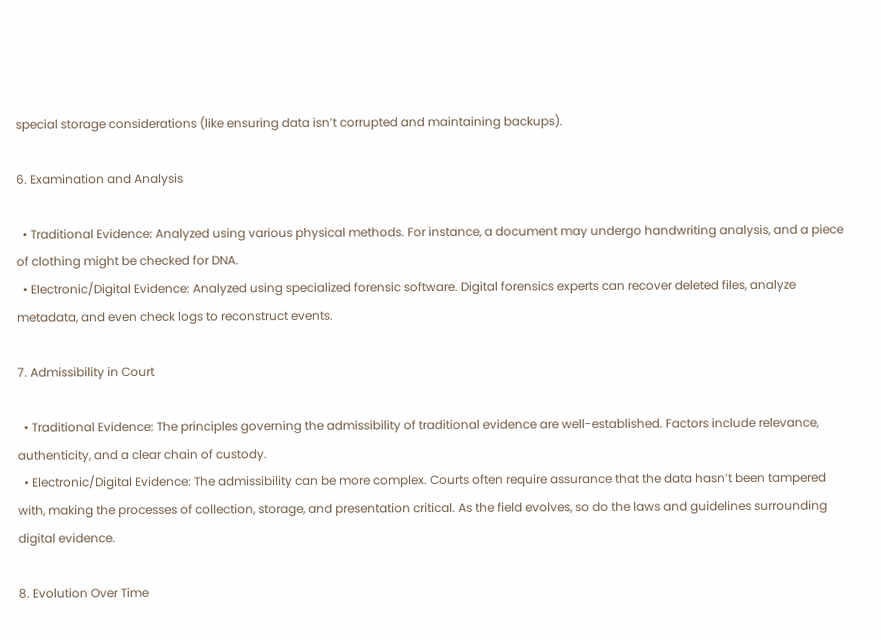special storage considerations (like ensuring data isn’t corrupted and maintaining backups).

6. Examination and Analysis

  • Traditional Evidence: Analyzed using various physical methods. For instance, a document may undergo handwriting analysis, and a piece of clothing might be checked for DNA.
  • Electronic/Digital Evidence: Analyzed using specialized forensic software. Digital forensics experts can recover deleted files, analyze metadata, and even check logs to reconstruct events.

7. Admissibility in Court

  • Traditional Evidence: The principles governing the admissibility of traditional evidence are well-established. Factors include relevance, authenticity, and a clear chain of custody.
  • Electronic/Digital Evidence: The admissibility can be more complex. Courts often require assurance that the data hasn’t been tampered with, making the processes of collection, storage, and presentation critical. As the field evolves, so do the laws and guidelines surrounding digital evidence.

8. Evolution Over Time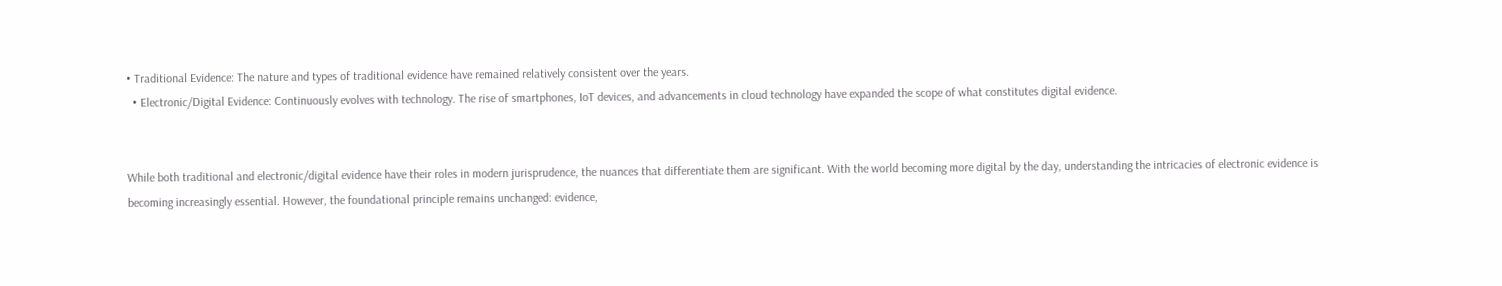• Traditional Evidence: The nature and types of traditional evidence have remained relatively consistent over the years.
  • Electronic/Digital Evidence: Continuously evolves with technology. The rise of smartphones, IoT devices, and advancements in cloud technology have expanded the scope of what constitutes digital evidence.


While both traditional and electronic/digital evidence have their roles in modern jurisprudence, the nuances that differentiate them are significant. With the world becoming more digital by the day, understanding the intricacies of electronic evidence is becoming increasingly essential. However, the foundational principle remains unchanged: evidence,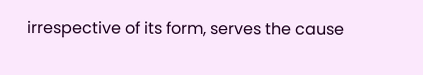irrespective of its form, serves the cause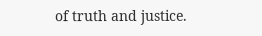of truth and justice.